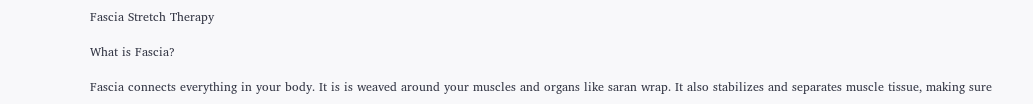Fascia Stretch Therapy

What is Fascia?

Fascia connects everything in your body. It is is weaved around your muscles and organs like saran wrap. It also stabilizes and separates muscle tissue, making sure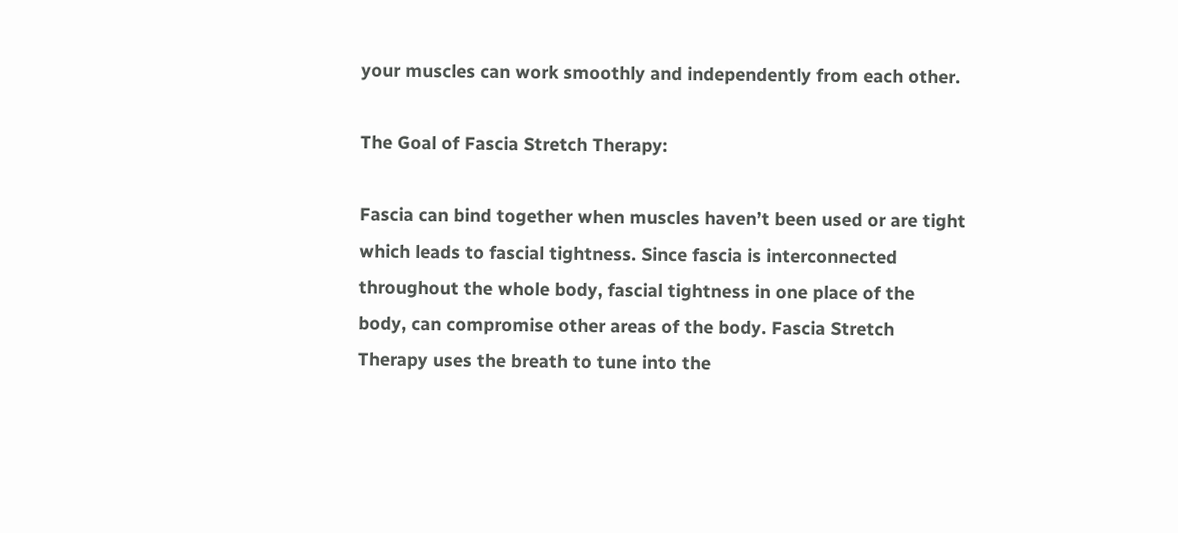your muscles can work smoothly and independently from each other.

The Goal of Fascia Stretch Therapy:

Fascia can bind together when muscles haven’t been used or are tight which leads to fascial tightness. Since fascia is interconnected throughout the whole body, fascial tightness in one place of the body, can compromise other areas of the body. Fascia Stretch Therapy uses the breath to tune into the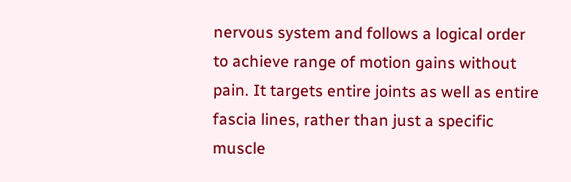nervous system and follows a logical order to achieve range of motion gains without pain. It targets entire joints as well as entire fascia lines, rather than just a specific muscle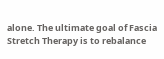alone. The ultimate goal of Fascia Stretch Therapy is to rebalance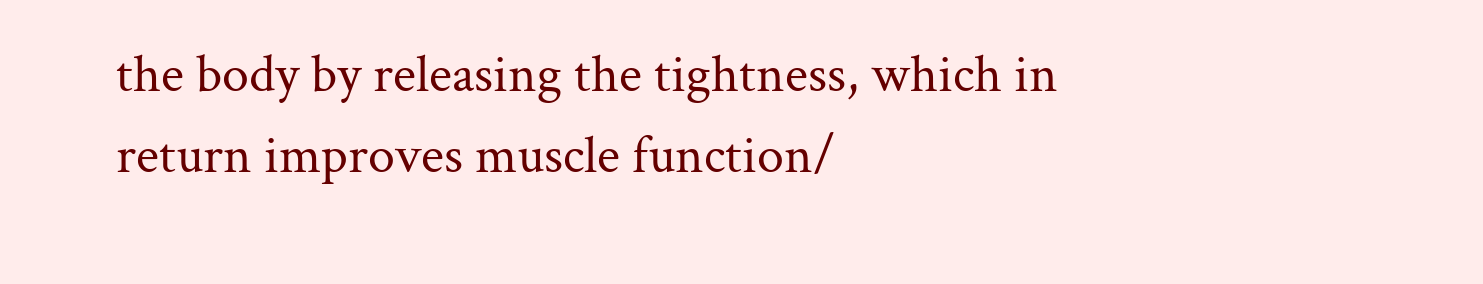the body by releasing the tightness, which in return improves muscle function/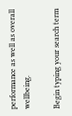performance as well as overall wellbeing.

Begin typing your search term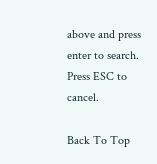above and press enter to search. Press ESC to cancel.

Back To Top